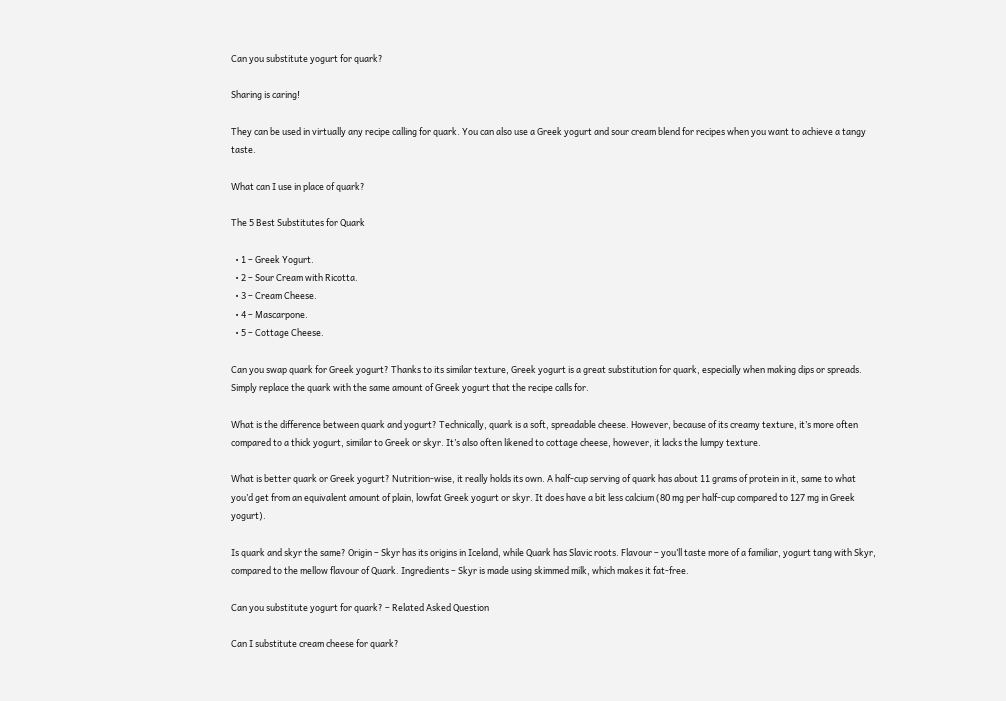Can you substitute yogurt for quark?

Sharing is caring!

They can be used in virtually any recipe calling for quark. You can also use a Greek yogurt and sour cream blend for recipes when you want to achieve a tangy taste.

What can I use in place of quark?

The 5 Best Substitutes for Quark

  • 1 – Greek Yogurt.
  • 2 – Sour Cream with Ricotta.
  • 3 – Cream Cheese.
  • 4 – Mascarpone.
  • 5 – Cottage Cheese.

Can you swap quark for Greek yogurt? Thanks to its similar texture, Greek yogurt is a great substitution for quark, especially when making dips or spreads. Simply replace the quark with the same amount of Greek yogurt that the recipe calls for.

What is the difference between quark and yogurt? Technically, quark is a soft, spreadable cheese. However, because of its creamy texture, it’s more often compared to a thick yogurt, similar to Greek or skyr. It’s also often likened to cottage cheese, however, it lacks the lumpy texture.

What is better quark or Greek yogurt? Nutrition-wise, it really holds its own. A half-cup serving of quark has about 11 grams of protein in it, same to what you’d get from an equivalent amount of plain, lowfat Greek yogurt or skyr. It does have a bit less calcium (80 mg per half-cup compared to 127 mg in Greek yogurt).

Is quark and skyr the same? Origin – Skyr has its origins in Iceland, while Quark has Slavic roots. Flavour – you’ll taste more of a familiar, yogurt tang with Skyr, compared to the mellow flavour of Quark. Ingredients – Skyr is made using skimmed milk, which makes it fat-free.

Can you substitute yogurt for quark? – Related Asked Question

Can I substitute cream cheese for quark?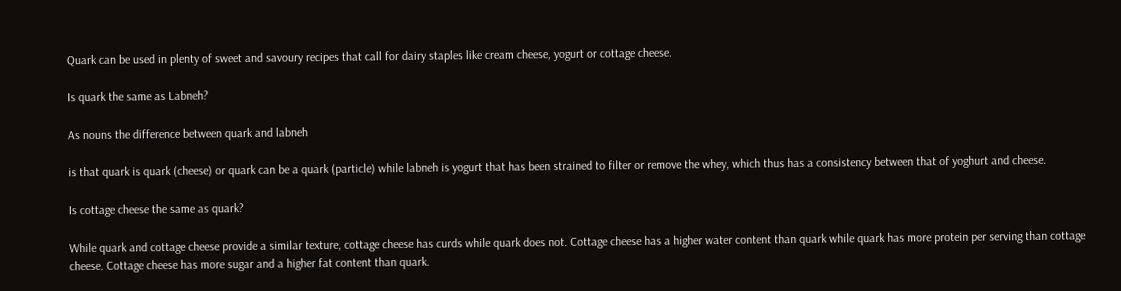Quark can be used in plenty of sweet and savoury recipes that call for dairy staples like cream cheese, yogurt or cottage cheese.

Is quark the same as Labneh?

As nouns the difference between quark and labneh

is that quark is quark (cheese) or quark can be a quark (particle) while labneh is yogurt that has been strained to filter or remove the whey, which thus has a consistency between that of yoghurt and cheese.

Is cottage cheese the same as quark?

While quark and cottage cheese provide a similar texture, cottage cheese has curds while quark does not. Cottage cheese has a higher water content than quark while quark has more protein per serving than cottage cheese. Cottage cheese has more sugar and a higher fat content than quark.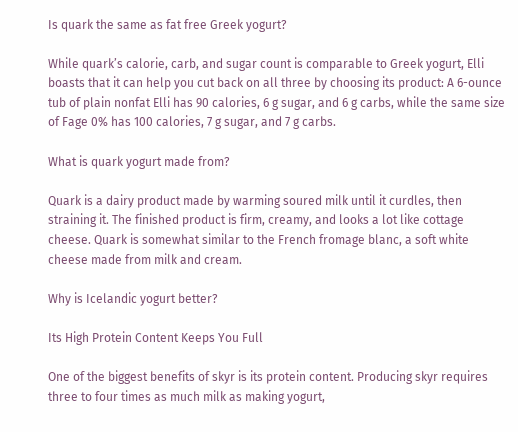Is quark the same as fat free Greek yogurt?

While quark’s calorie, carb, and sugar count is comparable to Greek yogurt, Elli boasts that it can help you cut back on all three by choosing its product: A 6-ounce tub of plain nonfat Elli has 90 calories, 6 g sugar, and 6 g carbs, while the same size of Fage 0% has 100 calories, 7 g sugar, and 7 g carbs.

What is quark yogurt made from?

Quark is a dairy product made by warming soured milk until it curdles, then straining it. The finished product is firm, creamy, and looks a lot like cottage cheese. Quark is somewhat similar to the French fromage blanc, a soft white cheese made from milk and cream.

Why is Icelandic yogurt better?

Its High Protein Content Keeps You Full

One of the biggest benefits of skyr is its protein content. Producing skyr requires three to four times as much milk as making yogurt,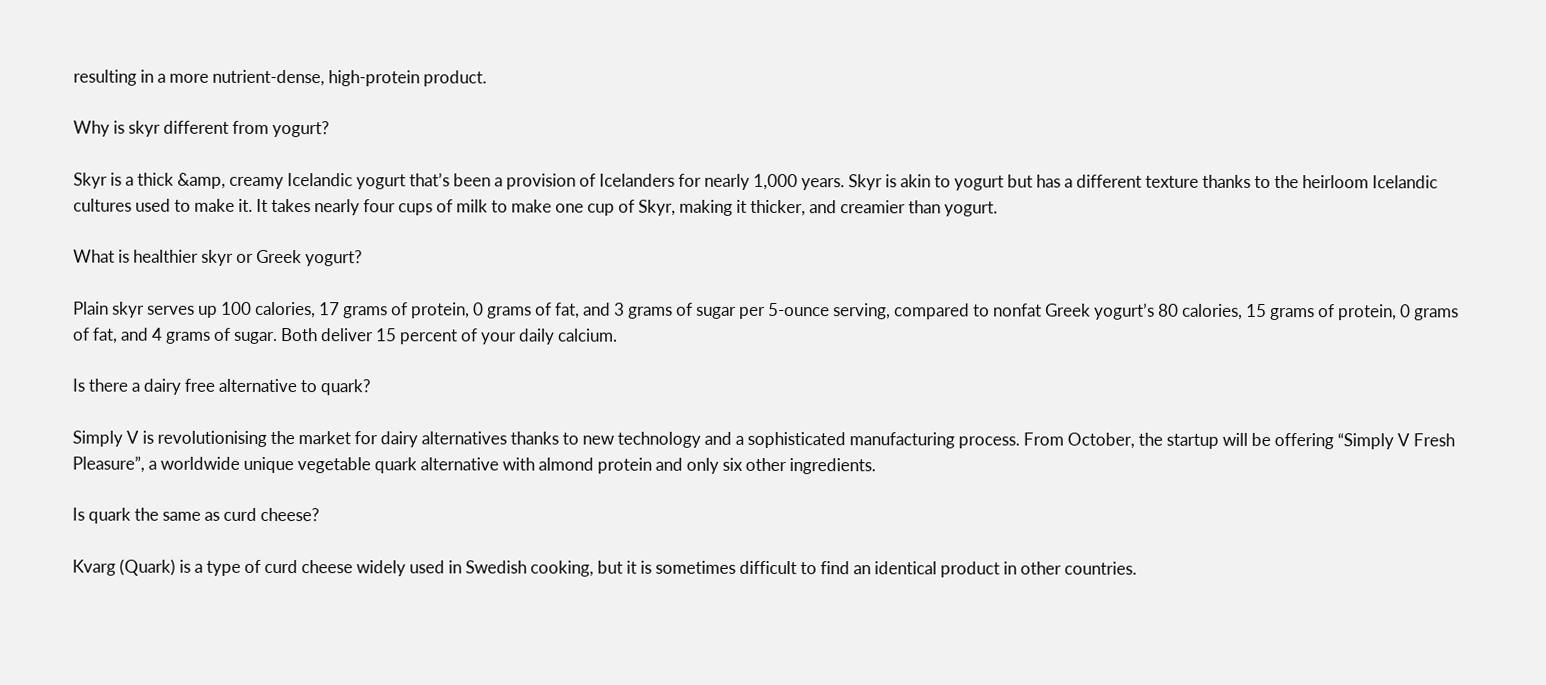resulting in a more nutrient-dense, high-protein product.

Why is skyr different from yogurt?

Skyr is a thick &amp, creamy Icelandic yogurt that’s been a provision of Icelanders for nearly 1,000 years. Skyr is akin to yogurt but has a different texture thanks to the heirloom Icelandic cultures used to make it. It takes nearly four cups of milk to make one cup of Skyr, making it thicker, and creamier than yogurt.

What is healthier skyr or Greek yogurt?

Plain skyr serves up 100 calories, 17 grams of protein, 0 grams of fat, and 3 grams of sugar per 5-ounce serving, compared to nonfat Greek yogurt’s 80 calories, 15 grams of protein, 0 grams of fat, and 4 grams of sugar. Both deliver 15 percent of your daily calcium.

Is there a dairy free alternative to quark?

Simply V is revolutionising the market for dairy alternatives thanks to new technology and a sophisticated manufacturing process. From October, the startup will be offering “Simply V Fresh Pleasure”, a worldwide unique vegetable quark alternative with almond protein and only six other ingredients.

Is quark the same as curd cheese?

Kvarg (Quark) is a type of curd cheese widely used in Swedish cooking, but it is sometimes difficult to find an identical product in other countries.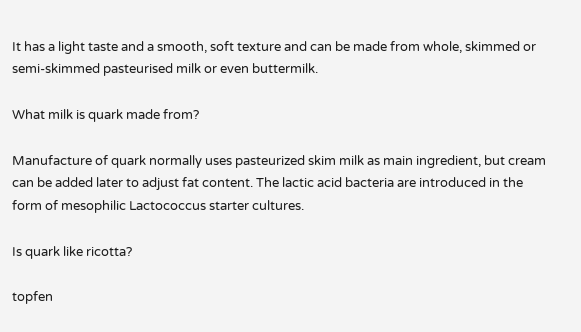It has a light taste and a smooth, soft texture and can be made from whole, skimmed or semi-skimmed pasteurised milk or even buttermilk.

What milk is quark made from?

Manufacture of quark normally uses pasteurized skim milk as main ingredient, but cream can be added later to adjust fat content. The lactic acid bacteria are introduced in the form of mesophilic Lactococcus starter cultures.

Is quark like ricotta?

topfen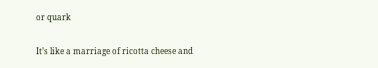or quark

It’s like a marriage of ricotta cheese and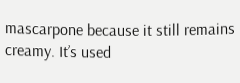mascarpone because it still remains creamy. It’s used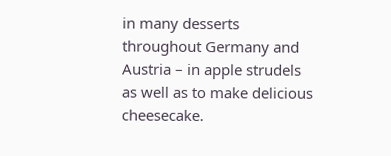in many desserts throughout Germany and Austria – in apple strudels as well as to make delicious cheesecake.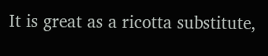It is great as a ricotta substitute,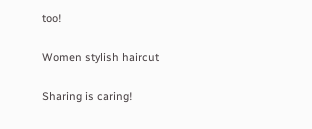too!

Women stylish haircut

Sharing is caring!